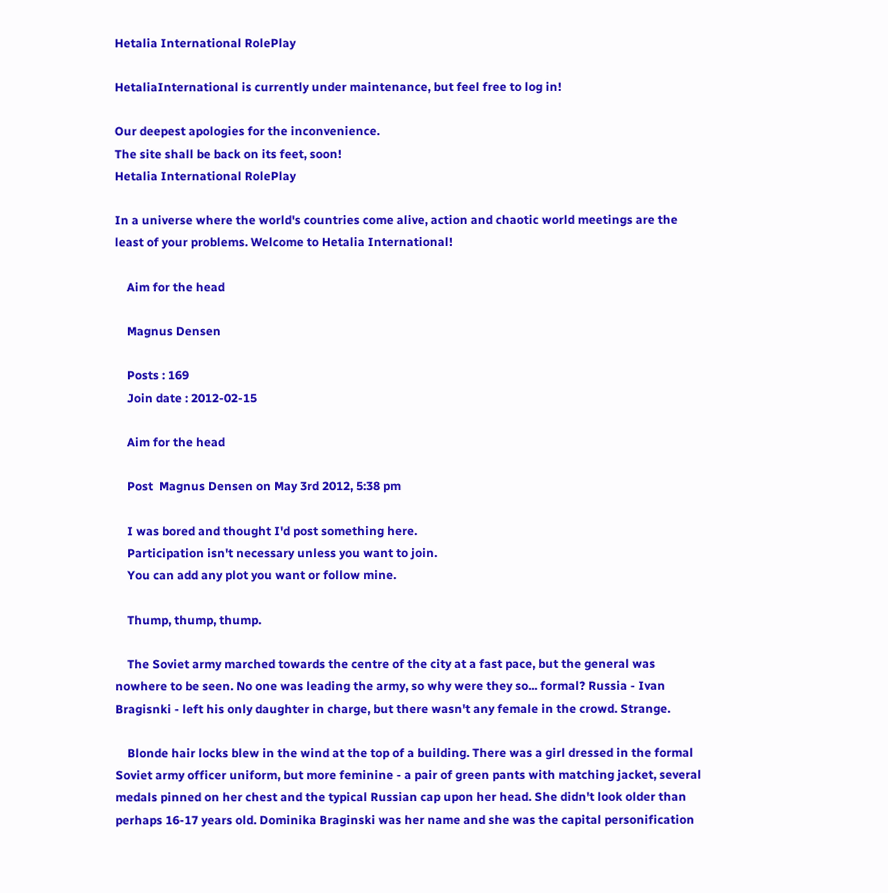Hetalia International RolePlay

HetaliaInternational is currently under maintenance, but feel free to log in!

Our deepest apologies for the inconvenience.
The site shall be back on its feet, soon!
Hetalia International RolePlay

In a universe where the world's countries come alive, action and chaotic world meetings are the least of your problems. Welcome to Hetalia International!

    Aim for the head

    Magnus Densen

    Posts : 169
    Join date : 2012-02-15

    Aim for the head

    Post  Magnus Densen on May 3rd 2012, 5:38 pm

    I was bored and thought I'd post something here.
    Participation isn't necessary unless you want to join.
    You can add any plot you want or follow mine.

    Thump, thump, thump.

    The Soviet army marched towards the centre of the city at a fast pace, but the general was nowhere to be seen. No one was leading the army, so why were they so... formal? Russia - Ivan Bragisnki - left his only daughter in charge, but there wasn't any female in the crowd. Strange.

    Blonde hair locks blew in the wind at the top of a building. There was a girl dressed in the formal Soviet army officer uniform, but more feminine - a pair of green pants with matching jacket, several medals pinned on her chest and the typical Russian cap upon her head. She didn't look older than perhaps 16-17 years old. Dominika Braginski was her name and she was the capital personification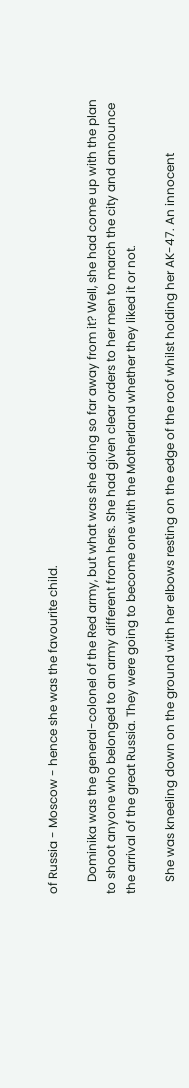of Russia - Moscow - hence she was the favourite child.

    Dominika was the general-colonel of the Red army, but what was she doing so far away from it? Well, she had come up with the plan to shoot anyone who belonged to an army different from hers. She had given clear orders to her men to march the city and announce the arrival of the great Russia. They were going to become one with the Motherland whether they liked it or not.

    She was kneeling down on the ground with her elbows resting on the edge of the roof whilst holding her AK-47. An innocent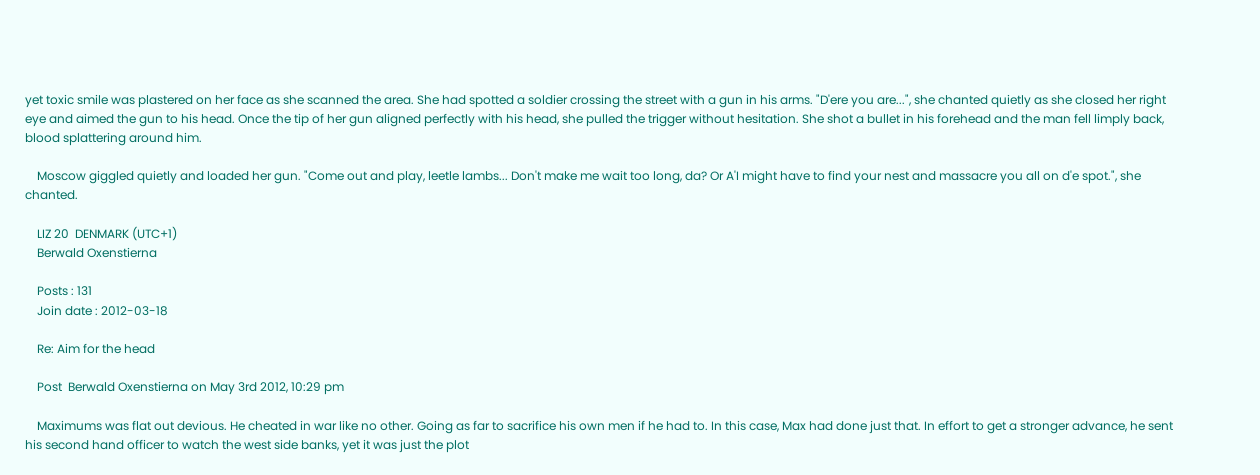yet toxic smile was plastered on her face as she scanned the area. She had spotted a soldier crossing the street with a gun in his arms. "D'ere you are...", she chanted quietly as she closed her right eye and aimed the gun to his head. Once the tip of her gun aligned perfectly with his head, she pulled the trigger without hesitation. She shot a bullet in his forehead and the man fell limply back, blood splattering around him.

    Moscow giggled quietly and loaded her gun. "Come out and play, leetle lambs... Don't make me wait too long, da? Or A'I might have to find your nest and massacre you all on d'e spot.", she chanted.

    LIZ 20  DENMARK (UTC+1)
    Berwald Oxenstierna

    Posts : 131
    Join date : 2012-03-18

    Re: Aim for the head

    Post  Berwald Oxenstierna on May 3rd 2012, 10:29 pm

    Maximums was flat out devious. He cheated in war like no other. Going as far to sacrifice his own men if he had to. In this case, Max had done just that. In effort to get a stronger advance, he sent his second hand officer to watch the west side banks, yet it was just the plot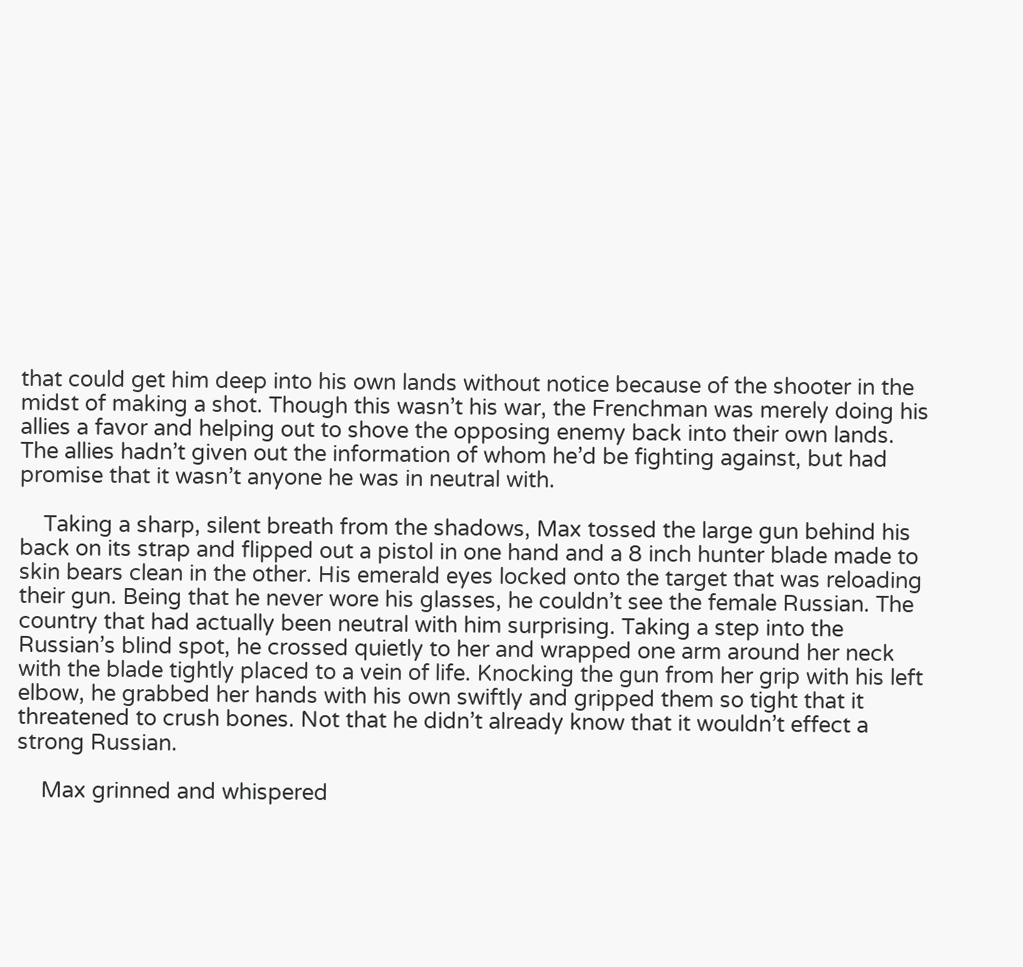that could get him deep into his own lands without notice because of the shooter in the midst of making a shot. Though this wasn’t his war, the Frenchman was merely doing his allies a favor and helping out to shove the opposing enemy back into their own lands. The allies hadn’t given out the information of whom he’d be fighting against, but had promise that it wasn’t anyone he was in neutral with.

    Taking a sharp, silent breath from the shadows, Max tossed the large gun behind his back on its strap and flipped out a pistol in one hand and a 8 inch hunter blade made to skin bears clean in the other. His emerald eyes locked onto the target that was reloading their gun. Being that he never wore his glasses, he couldn’t see the female Russian. The country that had actually been neutral with him surprising. Taking a step into the Russian’s blind spot, he crossed quietly to her and wrapped one arm around her neck with the blade tightly placed to a vein of life. Knocking the gun from her grip with his left elbow, he grabbed her hands with his own swiftly and gripped them so tight that it threatened to crush bones. Not that he didn’t already know that it wouldn’t effect a strong Russian.

    Max grinned and whispered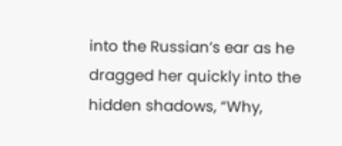into the Russian’s ear as he dragged her quickly into the hidden shadows, “Why,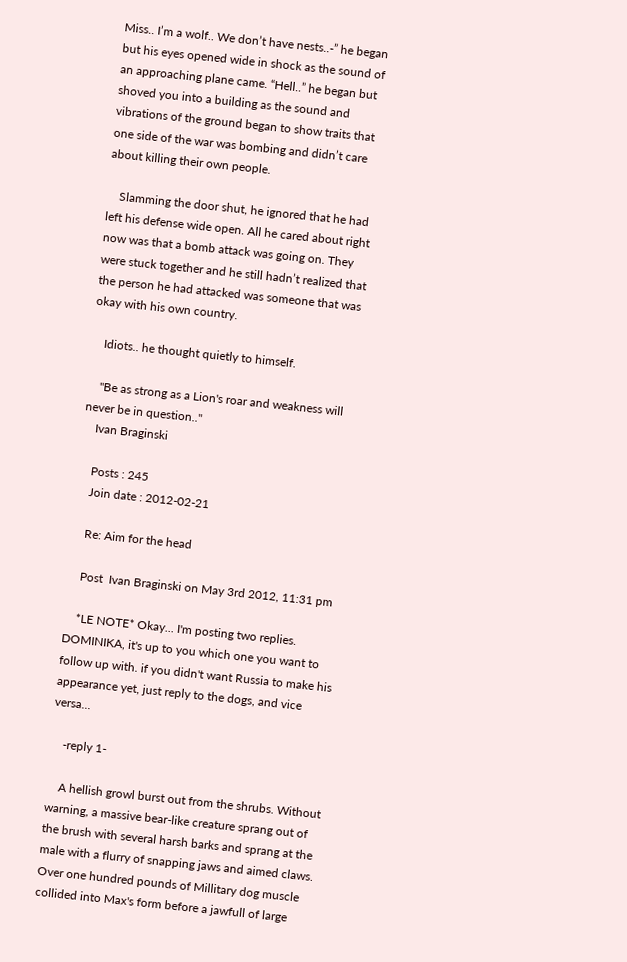Miss.. I’m a wolf.. We don’t have nests..-” he began but his eyes opened wide in shock as the sound of an approaching plane came. “Hell..” he began but shoved you into a building as the sound and vibrations of the ground began to show traits that one side of the war was bombing and didn’t care about killing their own people.

    Slamming the door shut, he ignored that he had left his defense wide open. All he cared about right now was that a bomb attack was going on. They were stuck together and he still hadn’t realized that the person he had attacked was someone that was okay with his own country.

    Idiots.. he thought quietly to himself.

    "Be as strong as a Lion's roar and weakness will never be in question.."
    Ivan Braginski

    Posts : 245
    Join date : 2012-02-21

    Re: Aim for the head

    Post  Ivan Braginski on May 3rd 2012, 11:31 pm

    *LE NOTE* Okay... I'm posting two replies. DOMINIKA, it's up to you which one you want to follow up with. if you didn't want Russia to make his appearance yet, just reply to the dogs, and vice versa...

    -reply 1-

    A hellish growl burst out from the shrubs. Without warning, a massive bear-like creature sprang out of the brush with several harsh barks and sprang at the male with a flurry of snapping jaws and aimed claws. Over one hundred pounds of Millitary dog muscle collided into Max's form before a jawfull of large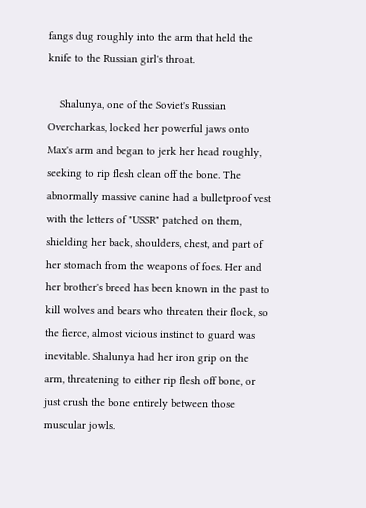fangs dug roughly into the arm that held the knife to the Russian girl's throat.

    Shalunya, one of the Soviet's Russian Overcharkas, locked her powerful jaws onto Max's arm and began to jerk her head roughly, seeking to rip flesh clean off the bone. The abnormally massive canine had a bulletproof vest with the letters of "USSR" patched on them, shielding her back, shoulders, chest, and part of her stomach from the weapons of foes. Her and her brother's breed has been known in the past to kill wolves and bears who threaten their flock, so the fierce, almost vicious instinct to guard was inevitable. Shalunya had her iron grip on the arm, threatening to either rip flesh off bone, or just crush the bone entirely between those muscular jowls.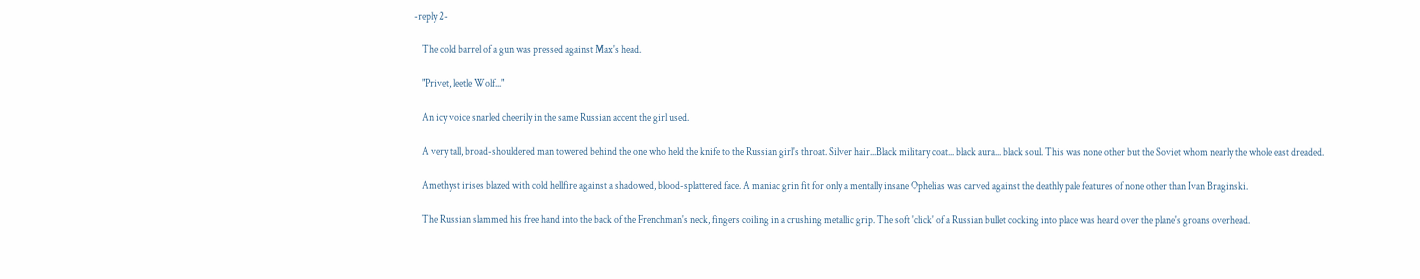-reply 2-

    The cold barrel of a gun was pressed against Max's head.

    "Privet, leetle Wolf..."

    An icy voice snarled cheerily in the same Russian accent the girl used.

    A very tall, broad-shouldered man towered behind the one who held the knife to the Russian girl's throat. Silver hair...Black military coat... black aura... black soul. This was none other but the Soviet whom nearly the whole east dreaded.

    Amethyst irises blazed with cold hellfire against a shadowed, blood-splattered face. A maniac grin fit for only a mentally insane Ophelias was carved against the deathly pale features of none other than Ivan Braginski.

    The Russian slammed his free hand into the back of the Frenchman's neck, fingers coiling in a crushing metallic grip. The soft 'click' of a Russian bullet cocking into place was heard over the plane's groans overhead.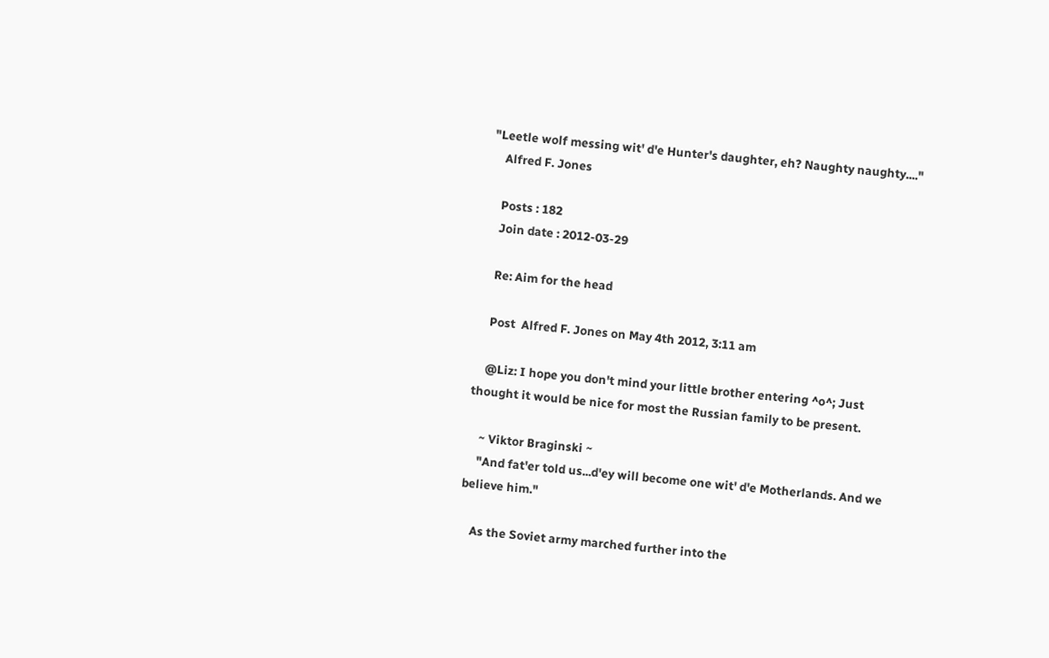"Leetle wolf messing wit' d'e Hunter's daughter, eh? Naughty naughty...."
    Alfred F. Jones

    Posts : 182
    Join date : 2012-03-29

    Re: Aim for the head

    Post  Alfred F. Jones on May 4th 2012, 3:11 am

    @Liz: I hope you don't mind your little brother entering ^o^; Just thought it would be nice for most the Russian family to be present.

    ~ Viktor Braginski ~
    "And fat'er told us...d'ey will become one wit' d'e Motherlands. And we believe him."

    As the Soviet army marched further into the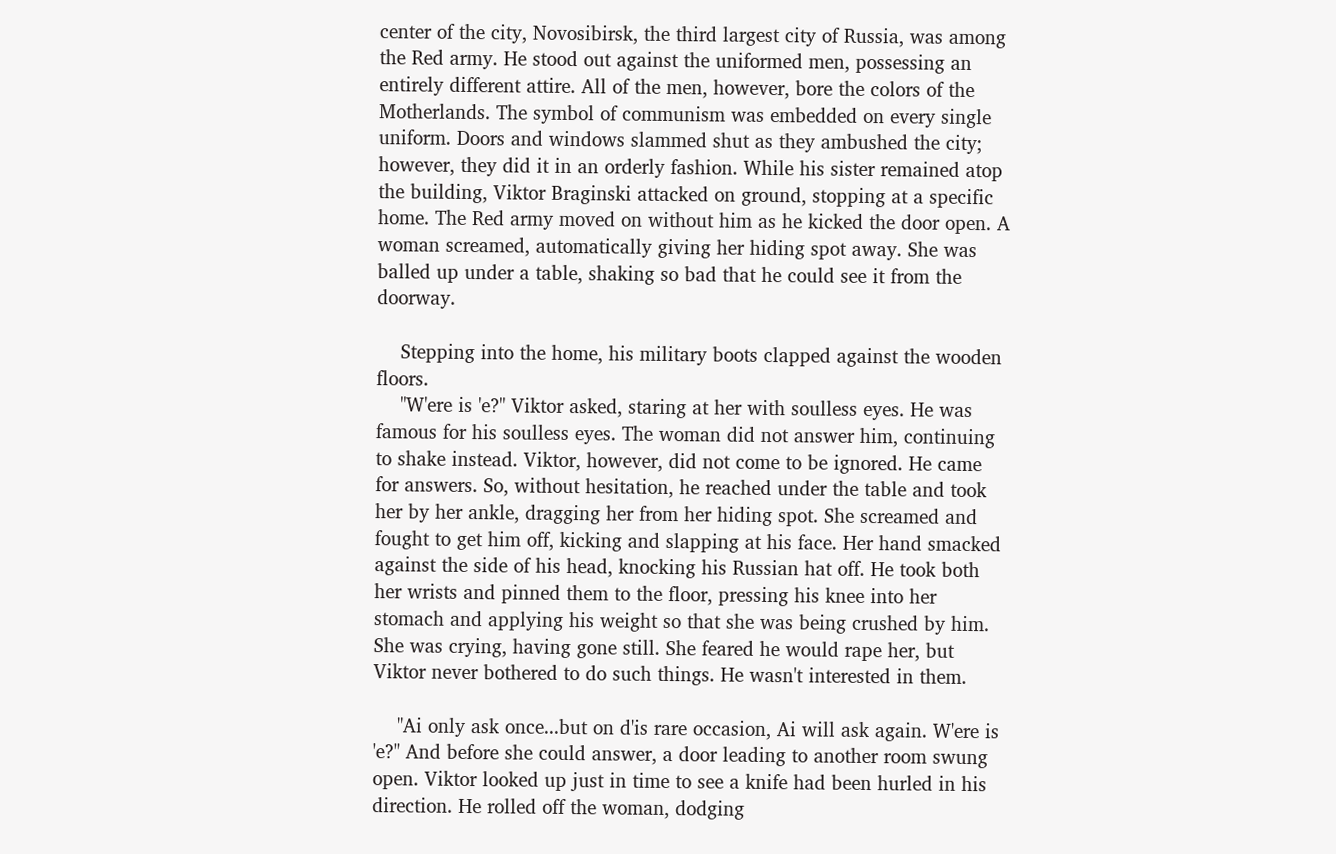center of the city, Novosibirsk, the third largest city of Russia, was among the Red army. He stood out against the uniformed men, possessing an entirely different attire. All of the men, however, bore the colors of the Motherlands. The symbol of communism was embedded on every single uniform. Doors and windows slammed shut as they ambushed the city; however, they did it in an orderly fashion. While his sister remained atop the building, Viktor Braginski attacked on ground, stopping at a specific home. The Red army moved on without him as he kicked the door open. A woman screamed, automatically giving her hiding spot away. She was balled up under a table, shaking so bad that he could see it from the doorway.

    Stepping into the home, his military boots clapped against the wooden floors.
    "W'ere is 'e?" Viktor asked, staring at her with soulless eyes. He was famous for his soulless eyes. The woman did not answer him, continuing to shake instead. Viktor, however, did not come to be ignored. He came for answers. So, without hesitation, he reached under the table and took her by her ankle, dragging her from her hiding spot. She screamed and fought to get him off, kicking and slapping at his face. Her hand smacked against the side of his head, knocking his Russian hat off. He took both her wrists and pinned them to the floor, pressing his knee into her stomach and applying his weight so that she was being crushed by him. She was crying, having gone still. She feared he would rape her, but Viktor never bothered to do such things. He wasn't interested in them.

    "Ai only ask once...but on d'is rare occasion, Ai will ask again. W'ere is 'e?" And before she could answer, a door leading to another room swung open. Viktor looked up just in time to see a knife had been hurled in his direction. He rolled off the woman, dodging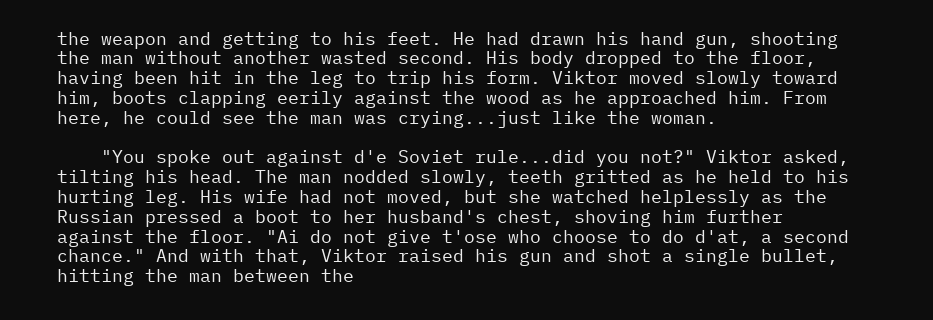the weapon and getting to his feet. He had drawn his hand gun, shooting the man without another wasted second. His body dropped to the floor, having been hit in the leg to trip his form. Viktor moved slowly toward him, boots clapping eerily against the wood as he approached him. From here, he could see the man was crying...just like the woman.

    "You spoke out against d'e Soviet rule...did you not?" Viktor asked, tilting his head. The man nodded slowly, teeth gritted as he held to his hurting leg. His wife had not moved, but she watched helplessly as the Russian pressed a boot to her husband's chest, shoving him further against the floor. "Ai do not give t'ose who choose to do d'at, a second chance." And with that, Viktor raised his gun and shot a single bullet, hitting the man between the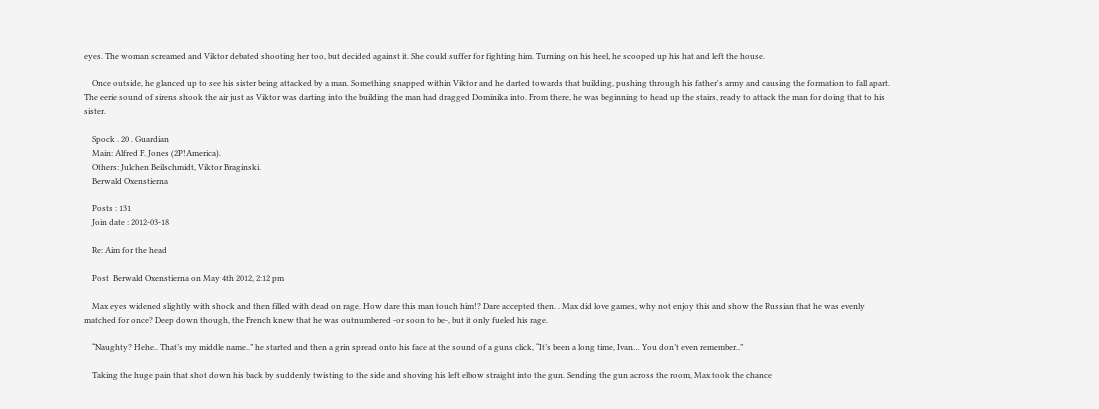eyes. The woman screamed and Viktor debated shooting her too, but decided against it. She could suffer for fighting him. Turning on his heel, he scooped up his hat and left the house.

    Once outside, he glanced up to see his sister being attacked by a man. Something snapped within Viktor and he darted towards that building, pushing through his father's army and causing the formation to fall apart. The eerie sound of sirens shook the air just as Viktor was darting into the building the man had dragged Dominika into. From there, he was beginning to head up the stairs, ready to attack the man for doing that to his sister.

    Spock . 20 . Guardian
    Main: Alfred F. Jones (2P!America).
    Others: Julchen Beilschmidt, Viktor Braginski.
    Berwald Oxenstierna

    Posts : 131
    Join date : 2012-03-18

    Re: Aim for the head

    Post  Berwald Oxenstierna on May 4th 2012, 2:12 pm

    Max eyes widened slightly with shock and then filled with dead on rage. How dare this man touch him!? Dare accepted then. . Max did love games, why not enjoy this and show the Russian that he was evenly matched for once? Deep down though, the French knew that he was outnumbered -or soon to be-, but it only fueled his rage.

    “Naughty? Hehe.. That’s my middle name..” he started and then a grin spread onto his face at the sound of a guns click, “It’s been a long time, Ivan… You don’t even remember..”

    Taking the huge pain that shot down his back by suddenly twisting to the side and shoving his left elbow straight into the gun. Sending the gun across the room, Max took the chance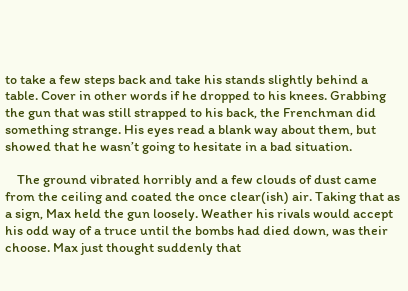to take a few steps back and take his stands slightly behind a table. Cover in other words if he dropped to his knees. Grabbing the gun that was still strapped to his back, the Frenchman did something strange. His eyes read a blank way about them, but showed that he wasn’t going to hesitate in a bad situation.

    The ground vibrated horribly and a few clouds of dust came from the ceiling and coated the once clear(ish) air. Taking that as a sign, Max held the gun loosely. Weather his rivals would accept his odd way of a truce until the bombs had died down, was their choose. Max just thought suddenly that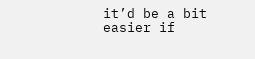it’d be a bit easier if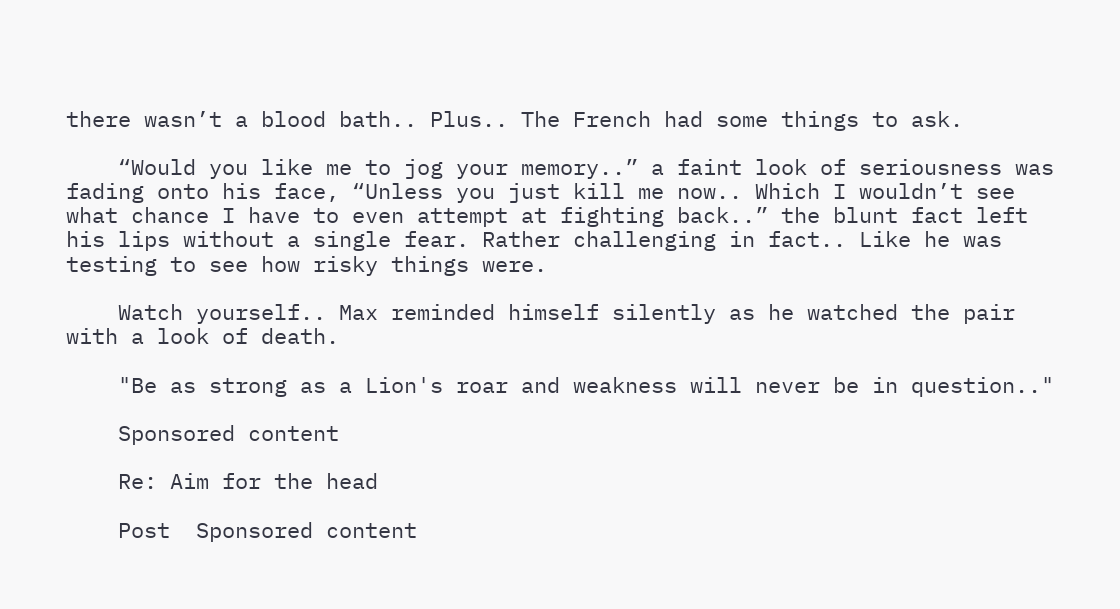there wasn’t a blood bath.. Plus.. The French had some things to ask.

    “Would you like me to jog your memory..” a faint look of seriousness was fading onto his face, “Unless you just kill me now.. Which I wouldn’t see what chance I have to even attempt at fighting back..” the blunt fact left his lips without a single fear. Rather challenging in fact.. Like he was testing to see how risky things were.

    Watch yourself.. Max reminded himself silently as he watched the pair with a look of death.

    "Be as strong as a Lion's roar and weakness will never be in question.."

    Sponsored content

    Re: Aim for the head

    Post  Sponsored content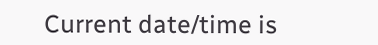Current date/time is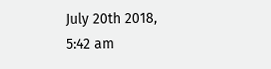July 20th 2018, 5:42 am